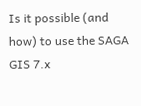Is it possible (and how) to use the SAGA GIS 7.x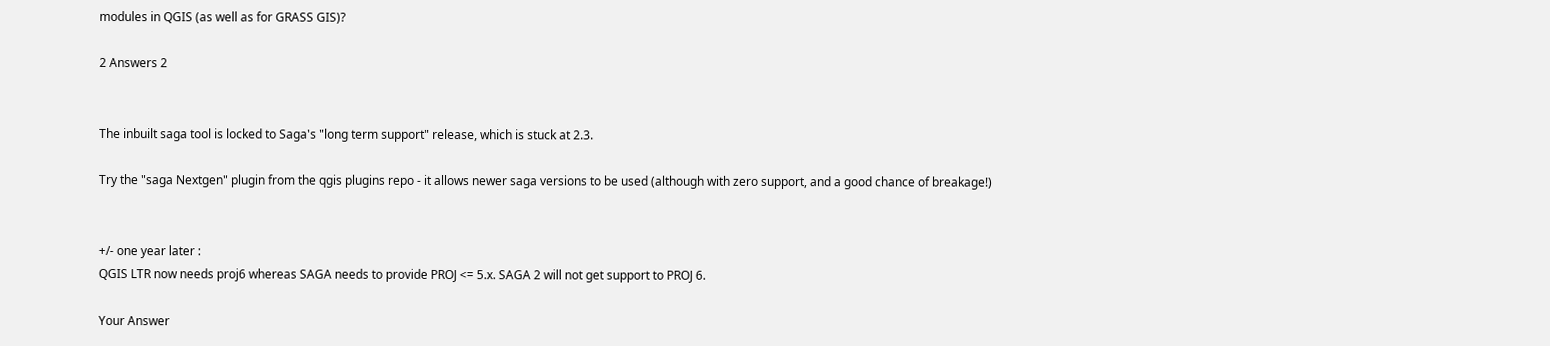modules in QGIS (as well as for GRASS GIS)?

2 Answers 2


The inbuilt saga tool is locked to Saga's "long term support" release, which is stuck at 2.3.

Try the "saga Nextgen" plugin from the qgis plugins repo - it allows newer saga versions to be used (although with zero support, and a good chance of breakage!)


+/- one year later :
QGIS LTR now needs proj6 whereas SAGA needs to provide PROJ <= 5.x. SAGA 2 will not get support to PROJ 6.

Your Answer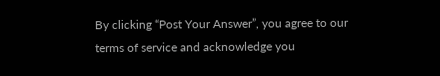By clicking “Post Your Answer”, you agree to our terms of service and acknowledge you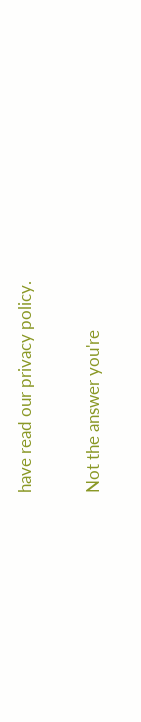have read our privacy policy.

Not the answer you're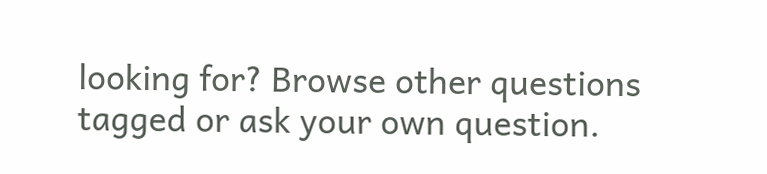looking for? Browse other questions tagged or ask your own question.